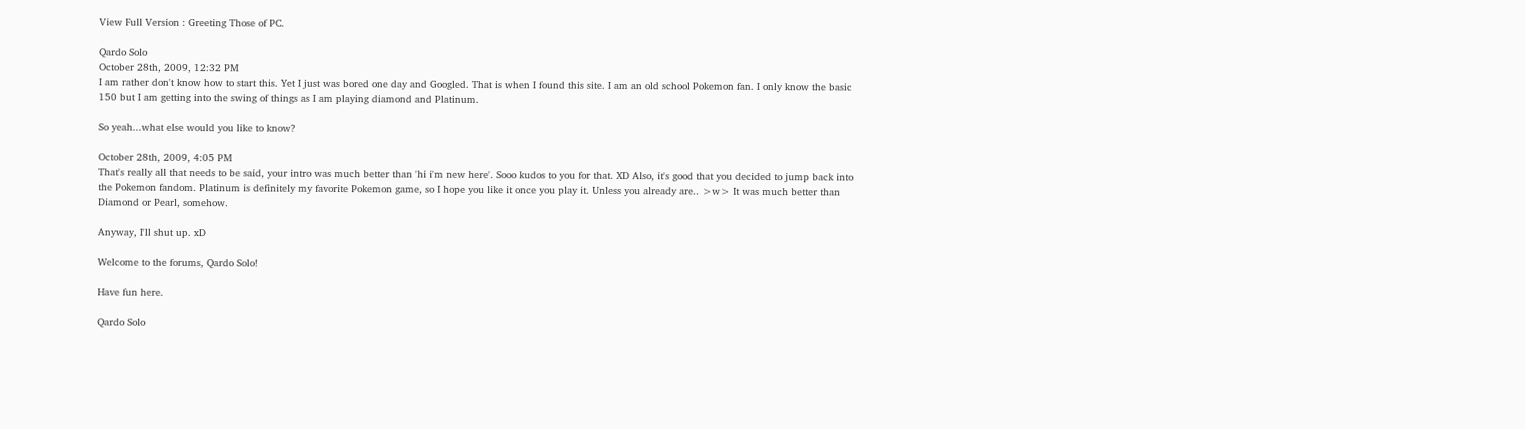View Full Version : Greeting Those of PC.

Qardo Solo
October 28th, 2009, 12:32 PM
I am rather don't know how to start this. Yet I just was bored one day and Googled. That is when I found this site. I am an old school Pokemon fan. I only know the basic 150 but I am getting into the swing of things as I am playing diamond and Platinum.

So yeah...what else would you like to know?

October 28th, 2009, 4:05 PM
That's really all that needs to be said, your intro was much better than 'hi i'm new here'. Sooo kudos to you for that. XD Also, it's good that you decided to jump back into the Pokemon fandom. Platinum is definitely my favorite Pokemon game, so I hope you like it once you play it. Unless you already are.. >w> It was much better than Diamond or Pearl, somehow.

Anyway, I'll shut up. xD

Welcome to the forums, Qardo Solo!

Have fun here.

Qardo Solo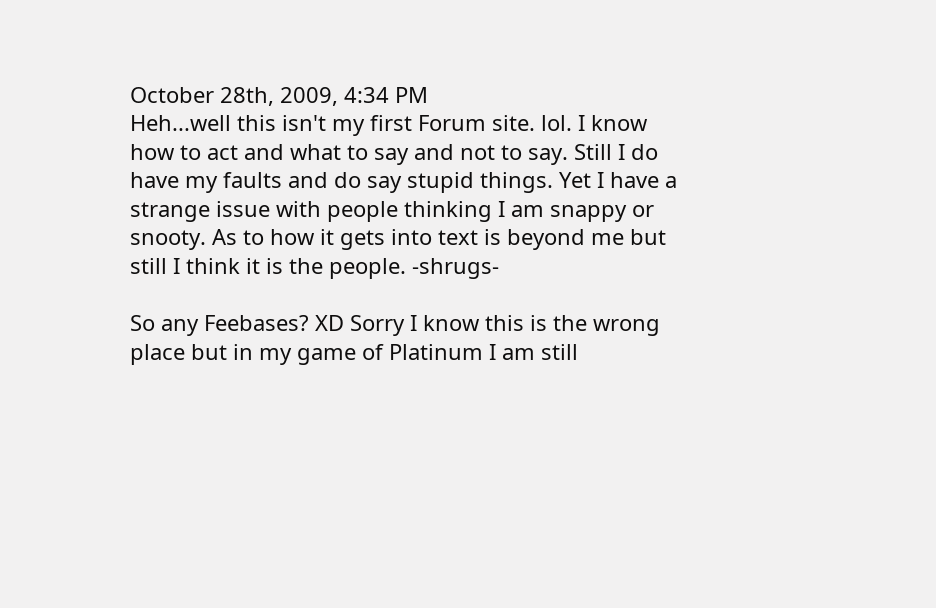October 28th, 2009, 4:34 PM
Heh...well this isn't my first Forum site. lol. I know how to act and what to say and not to say. Still I do have my faults and do say stupid things. Yet I have a strange issue with people thinking I am snappy or snooty. As to how it gets into text is beyond me but still I think it is the people. -shrugs-

So any Feebases? XD Sorry I know this is the wrong place but in my game of Platinum I am still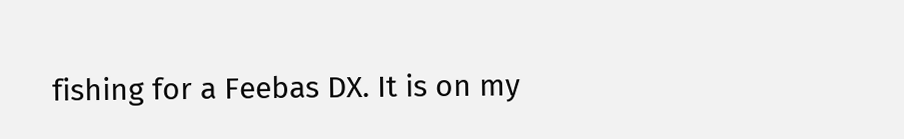fishing for a Feebas DX. It is on my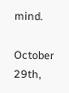mind.

October 29th,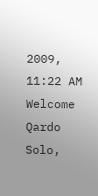2009, 11:22 AM
Welcome Qardo Solo,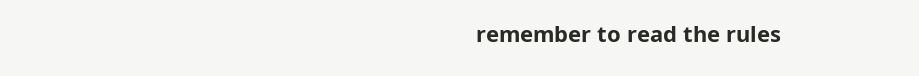remember to read the rules